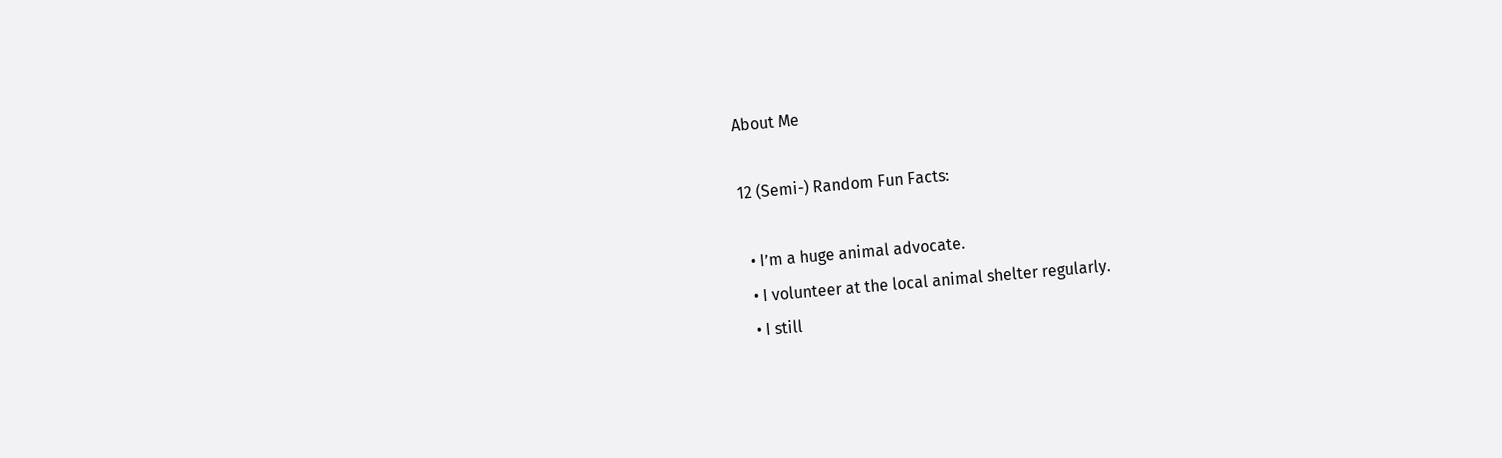About Me

12 (Semi-) Random Fun Facts:

  • I’m a huge animal advocate.
  • I volunteer at the local animal shelter regularly.
  • I still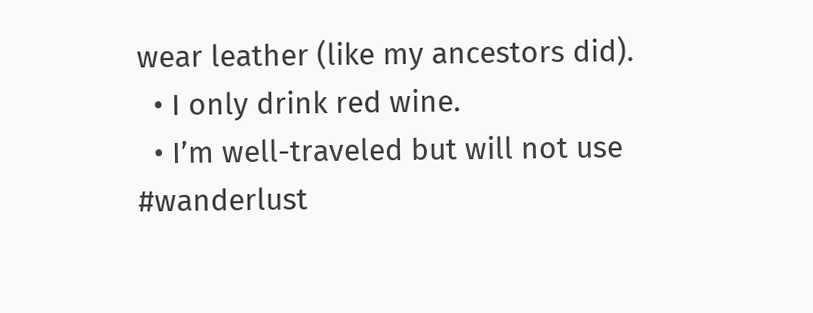wear leather (like my ancestors did).
  • I only drink red wine.
  • I’m well-traveled but will not use #wanderlust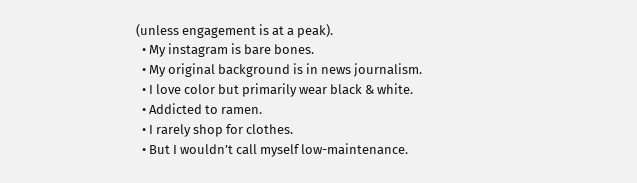(unless engagement is at a peak).
  • My instagram is bare bones.
  • My original background is in news journalism.
  • I love color but primarily wear black & white.
  • Addicted to ramen.
  • I rarely shop for clothes.
  • But I wouldn’t call myself low-maintenance.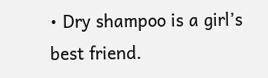• Dry shampoo is a girl’s best friend.